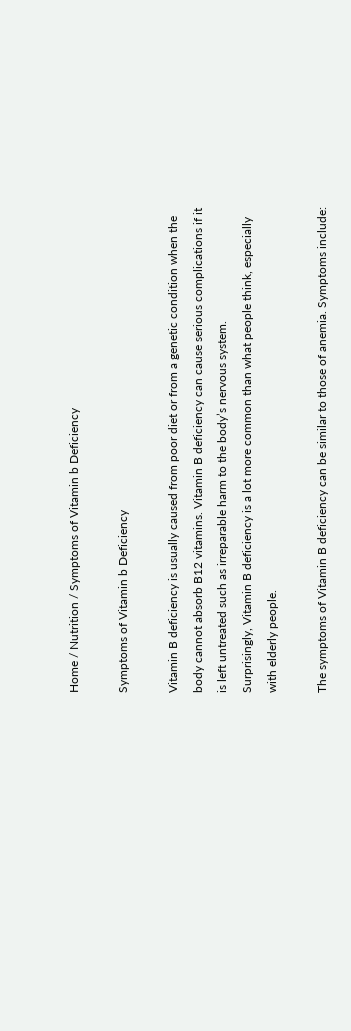Home / Nutrition / Symptoms of Vitamin b Deficiency

Symptoms of Vitamin b Deficiency

Vitamin B deficiency is usually caused from poor diet or from a genetic condition when the body cannot absorb B12 vitamins. Vitamin B deficiency can cause serious complications if it is left untreated such as irreparable harm to the body’s nervous system.
Surprisingly, Vitamin B deficiency is a lot more common than what people think, especially with elderly people.

The symptoms of Vitamin B deficiency can be similar to those of anemia. Symptoms include: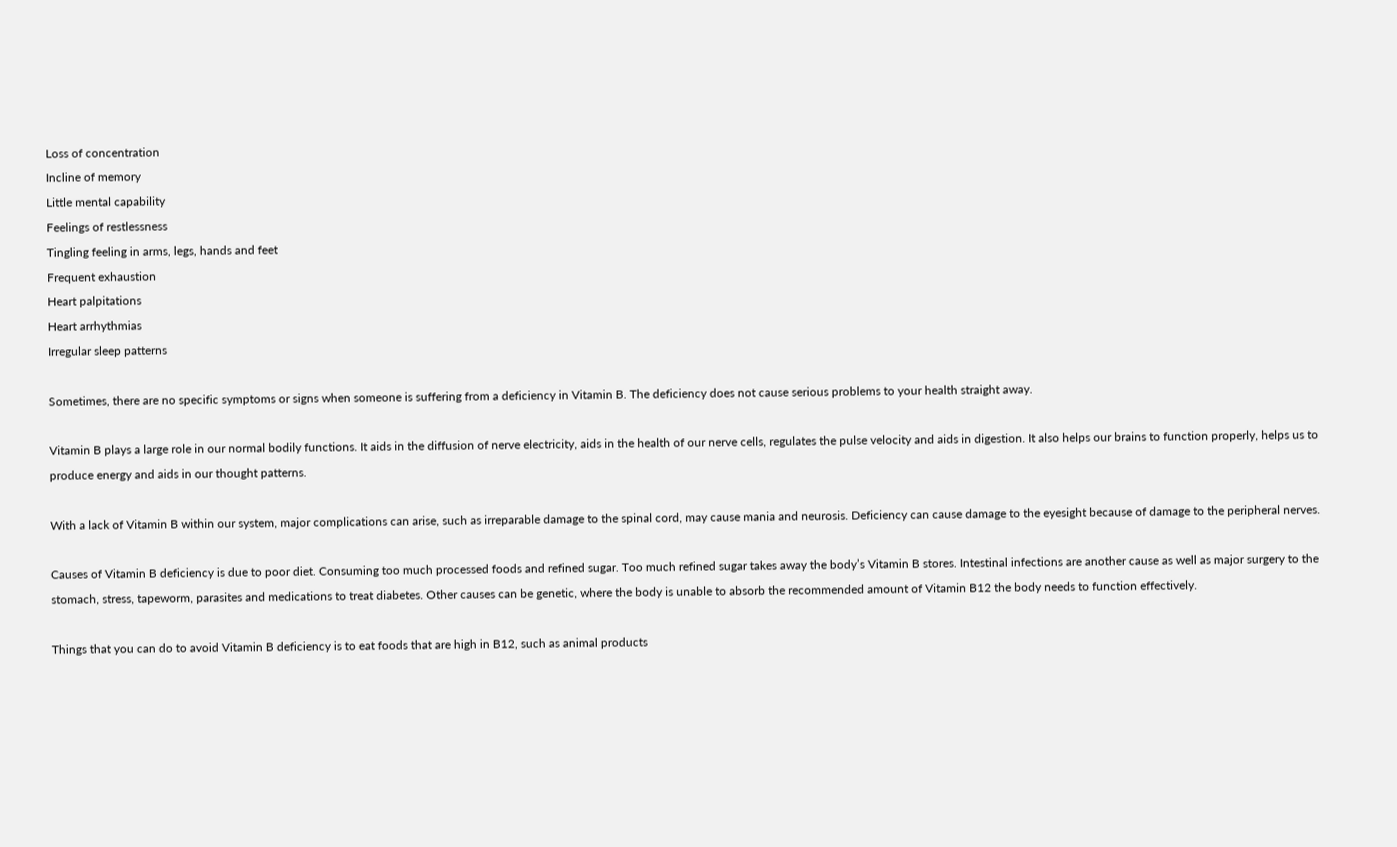Loss of concentration
Incline of memory
Little mental capability
Feelings of restlessness
Tingling feeling in arms, legs, hands and feet
Frequent exhaustion
Heart palpitations
Heart arrhythmias
Irregular sleep patterns

Sometimes, there are no specific symptoms or signs when someone is suffering from a deficiency in Vitamin B. The deficiency does not cause serious problems to your health straight away.

Vitamin B plays a large role in our normal bodily functions. It aids in the diffusion of nerve electricity, aids in the health of our nerve cells, regulates the pulse velocity and aids in digestion. It also helps our brains to function properly, helps us to produce energy and aids in our thought patterns.

With a lack of Vitamin B within our system, major complications can arise, such as irreparable damage to the spinal cord, may cause mania and neurosis. Deficiency can cause damage to the eyesight because of damage to the peripheral nerves.

Causes of Vitamin B deficiency is due to poor diet. Consuming too much processed foods and refined sugar. Too much refined sugar takes away the body’s Vitamin B stores. Intestinal infections are another cause as well as major surgery to the stomach, stress, tapeworm, parasites and medications to treat diabetes. Other causes can be genetic, where the body is unable to absorb the recommended amount of Vitamin B12 the body needs to function effectively.

Things that you can do to avoid Vitamin B deficiency is to eat foods that are high in B12, such as animal products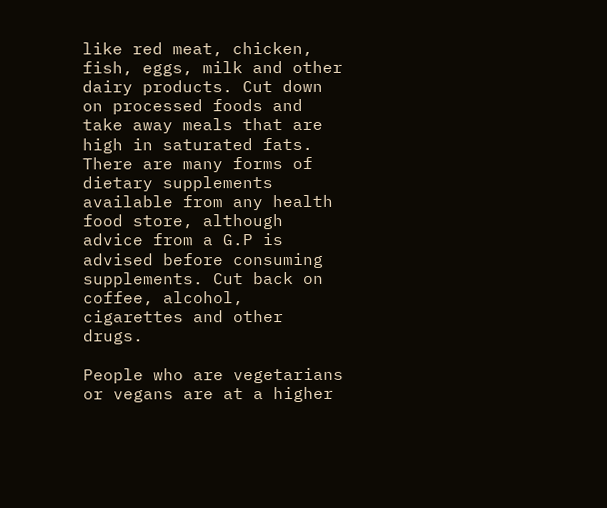like red meat, chicken, fish, eggs, milk and other dairy products. Cut down on processed foods and take away meals that are high in saturated fats. There are many forms of dietary supplements available from any health food store, although advice from a G.P is advised before consuming supplements. Cut back on coffee, alcohol, cigarettes and other drugs.

People who are vegetarians or vegans are at a higher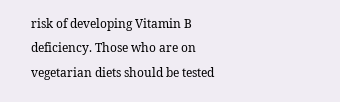risk of developing Vitamin B deficiency. Those who are on vegetarian diets should be tested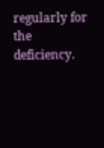regularly for the deficiency.